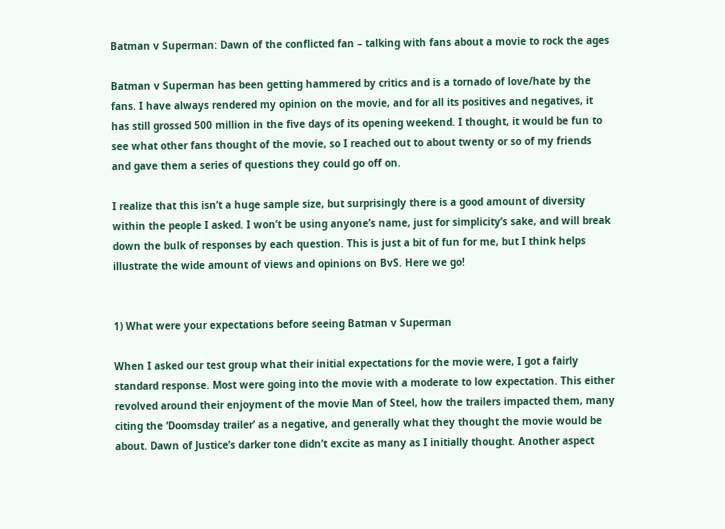Batman v Superman: Dawn of the conflicted fan – talking with fans about a movie to rock the ages

Batman v Superman has been getting hammered by critics and is a tornado of love/hate by the fans. I have always rendered my opinion on the movie, and for all its positives and negatives, it has still grossed 500 million in the five days of its opening weekend. I thought, it would be fun to see what other fans thought of the movie, so I reached out to about twenty or so of my friends and gave them a series of questions they could go off on.

I realize that this isn’t a huge sample size, but surprisingly there is a good amount of diversity within the people I asked. I won’t be using anyone’s name, just for simplicity’s sake, and will break down the bulk of responses by each question. This is just a bit of fun for me, but I think helps illustrate the wide amount of views and opinions on BvS. Here we go!


1) What were your expectations before seeing Batman v Superman

When I asked our test group what their initial expectations for the movie were, I got a fairly standard response. Most were going into the movie with a moderate to low expectation. This either revolved around their enjoyment of the movie Man of Steel, how the trailers impacted them, many citing the ‘Doomsday trailer’ as a negative, and generally what they thought the movie would be about. Dawn of Justice’s darker tone didn’t excite as many as I initially thought. Another aspect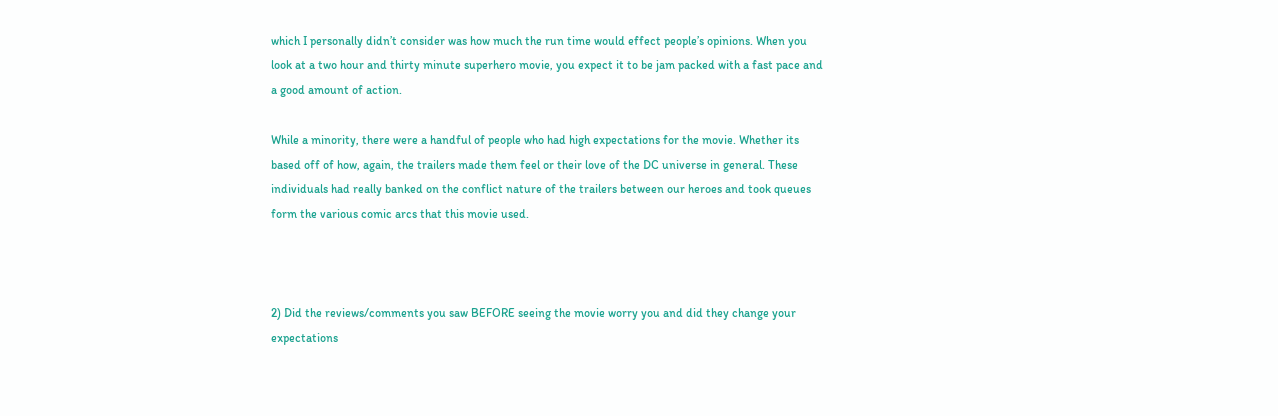which I personally didn’t consider was how much the run time would effect people’s opinions. When you look at a two hour and thirty minute superhero movie, you expect it to be jam packed with a fast pace and a good amount of action.

While a minority, there were a handful of people who had high expectations for the movie. Whether its based off of how, again, the trailers made them feel or their love of the DC universe in general. These individuals had really banked on the conflict nature of the trailers between our heroes and took queues form the various comic arcs that this movie used.



2) Did the reviews/comments you saw BEFORE seeing the movie worry you and did they change your expectations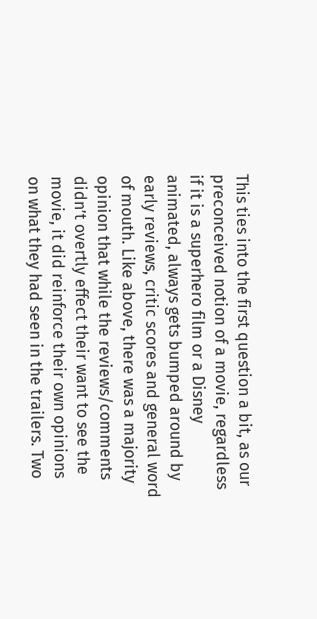This ties into the first question a bit, as our preconceived notion of a movie, regardless if it is a superhero film or a Disney animated, always gets bumped around by early reviews, critic scores and general word of mouth. Like above, there was a majority opinion that while the reviews/comments didn’t overtly effect their want to see the movie, it did reinforce their own opinions on what they had seen in the trailers. Two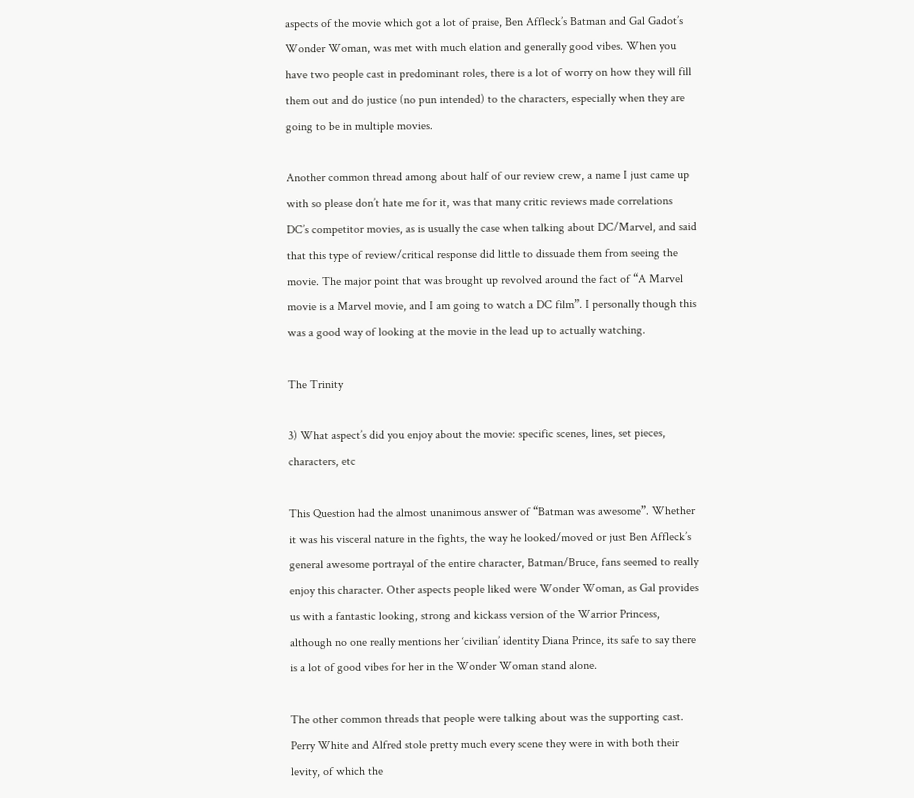aspects of the movie which got a lot of praise, Ben Affleck’s Batman and Gal Gadot’s Wonder Woman, was met with much elation and generally good vibes. When you have two people cast in predominant roles, there is a lot of worry on how they will fill them out and do justice (no pun intended) to the characters, especially when they are going to be in multiple movies.

Another common thread among about half of our review crew, a name I just came up with so please don’t hate me for it, was that many critic reviews made correlations DC’s competitor movies, as is usually the case when talking about DC/Marvel, and said that this type of review/critical response did little to dissuade them from seeing the movie. The major point that was brought up revolved around the fact of “A Marvel movie is a Marvel movie, and I am going to watch a DC film”. I personally though this was a good way of looking at the movie in the lead up to actually watching.

The Trinity

3) What aspect’s did you enjoy about the movie: specific scenes, lines, set pieces, characters, etc

This Question had the almost unanimous answer of “Batman was awesome”. Whether it was his visceral nature in the fights, the way he looked/moved or just Ben Affleck’s general awesome portrayal of the entire character, Batman/Bruce, fans seemed to really enjoy this character. Other aspects people liked were Wonder Woman, as Gal provides us with a fantastic looking, strong and kickass version of the Warrior Princess, although no one really mentions her ‘civilian’ identity Diana Prince, its safe to say there is a lot of good vibes for her in the Wonder Woman stand alone.

The other common threads that people were talking about was the supporting cast. Perry White and Alfred stole pretty much every scene they were in with both their levity, of which the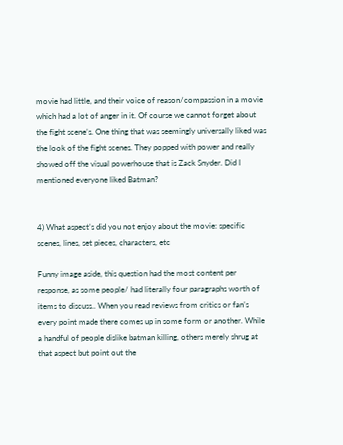movie had little, and their voice of reason/compassion in a movie which had a lot of anger in it. Of course we cannot forget about the fight scene’s. One thing that was seemingly universally liked was the look of the fight scenes. They popped with power and really showed off the visual powerhouse that is Zack Snyder. Did I mentioned everyone liked Batman?


4) What aspect’s did you not enjoy about the movie: specific scenes, lines, set pieces, characters, etc

Funny image aside, this question had the most content per response, as some people/ had literally four paragraphs worth of items to discuss.. When you read reviews from critics or fan’s every point made there comes up in some form or another. While a handful of people dislike batman killing, others merely shrug at that aspect but point out the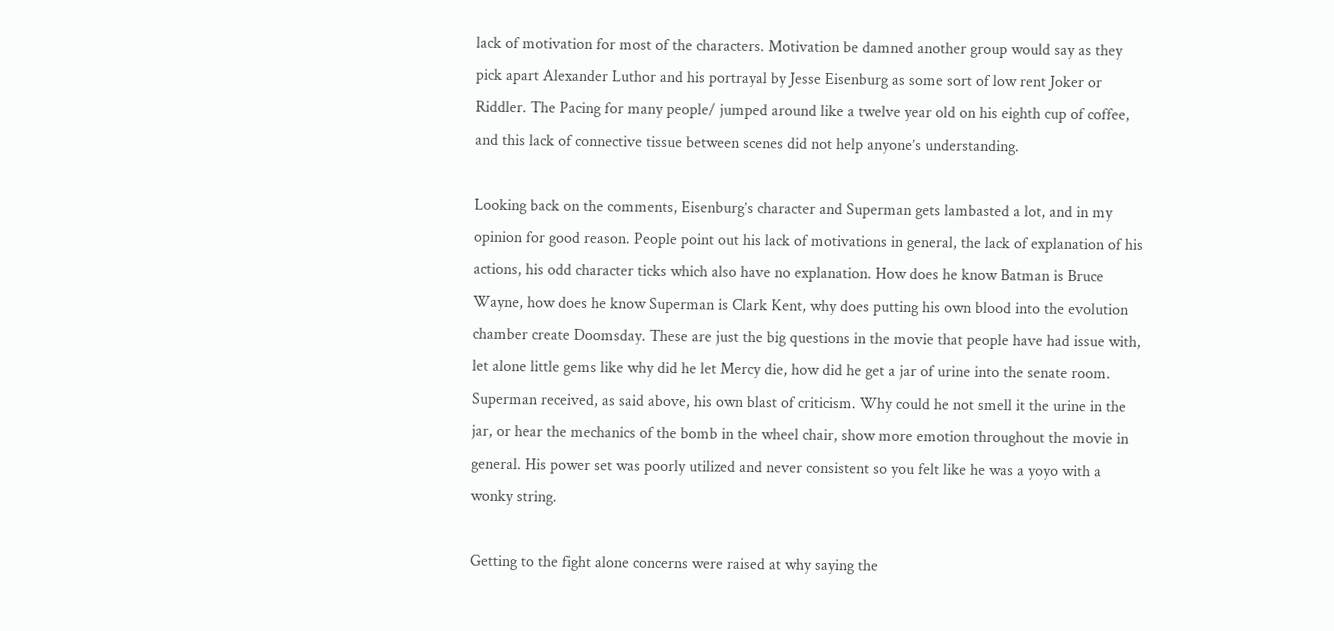lack of motivation for most of the characters. Motivation be damned another group would say as they pick apart Alexander Luthor and his portrayal by Jesse Eisenburg as some sort of low rent Joker or Riddler. The Pacing for many people/ jumped around like a twelve year old on his eighth cup of coffee, and this lack of connective tissue between scenes did not help anyone’s understanding.

Looking back on the comments, Eisenburg’s character and Superman gets lambasted a lot, and in my opinion for good reason. People point out his lack of motivations in general, the lack of explanation of his actions, his odd character ticks which also have no explanation. How does he know Batman is Bruce Wayne, how does he know Superman is Clark Kent, why does putting his own blood into the evolution chamber create Doomsday. These are just the big questions in the movie that people have had issue with, let alone little gems like why did he let Mercy die, how did he get a jar of urine into the senate room. Superman received, as said above, his own blast of criticism. Why could he not smell it the urine in the jar, or hear the mechanics of the bomb in the wheel chair, show more emotion throughout the movie in general. His power set was poorly utilized and never consistent so you felt like he was a yoyo with a wonky string.

Getting to the fight alone concerns were raised at why saying the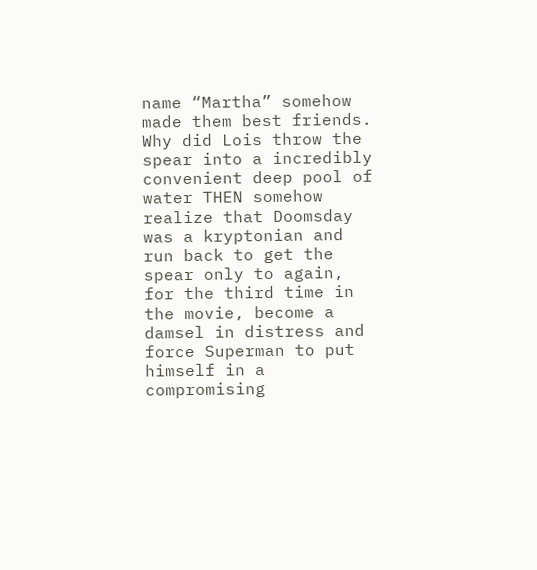name “Martha” somehow made them best friends. Why did Lois throw the spear into a incredibly convenient deep pool of water THEN somehow realize that Doomsday was a kryptonian and run back to get the spear only to again, for the third time in the movie, become a damsel in distress and force Superman to put himself in a compromising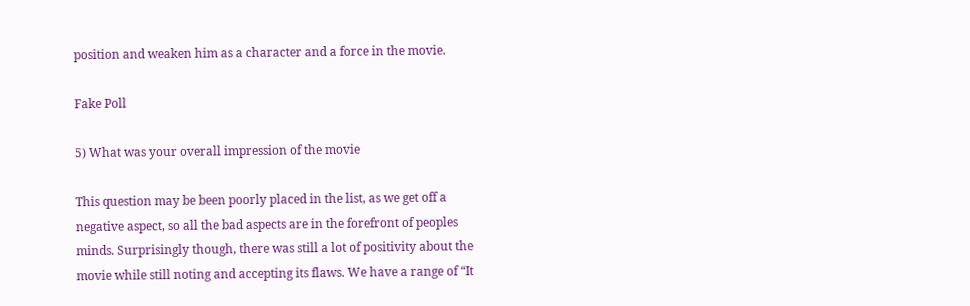position and weaken him as a character and a force in the movie.

Fake Poll

5) What was your overall impression of the movie

This question may be been poorly placed in the list, as we get off a negative aspect, so all the bad aspects are in the forefront of peoples minds. Surprisingly though, there was still a lot of positivity about the movie while still noting and accepting its flaws. We have a range of “It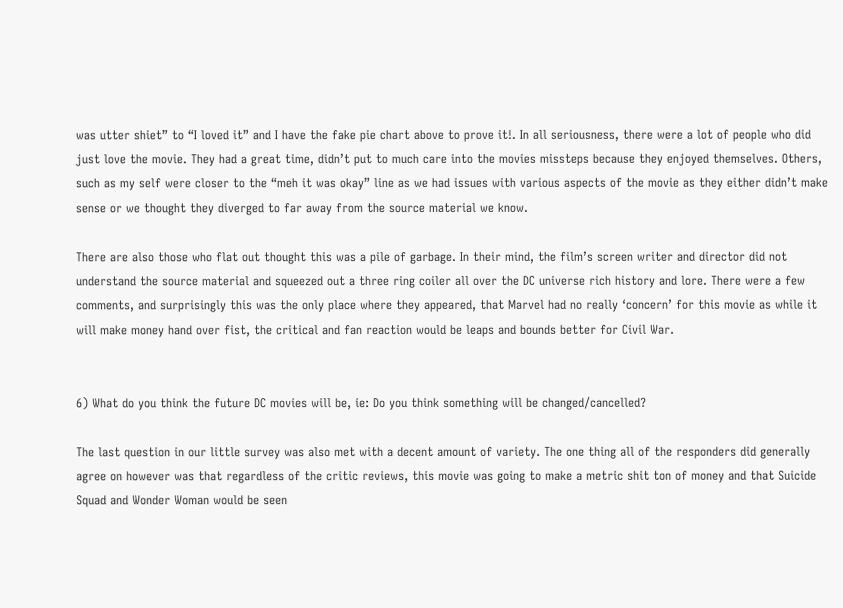was utter shiet” to “I loved it” and I have the fake pie chart above to prove it!. In all seriousness, there were a lot of people who did just love the movie. They had a great time, didn’t put to much care into the movies missteps because they enjoyed themselves. Others, such as my self were closer to the “meh it was okay” line as we had issues with various aspects of the movie as they either didn’t make sense or we thought they diverged to far away from the source material we know.

There are also those who flat out thought this was a pile of garbage. In their mind, the film’s screen writer and director did not understand the source material and squeezed out a three ring coiler all over the DC universe rich history and lore. There were a few comments, and surprisingly this was the only place where they appeared, that Marvel had no really ‘concern’ for this movie as while it will make money hand over fist, the critical and fan reaction would be leaps and bounds better for Civil War.


6) What do you think the future DC movies will be, ie: Do you think something will be changed/cancelled?

The last question in our little survey was also met with a decent amount of variety. The one thing all of the responders did generally agree on however was that regardless of the critic reviews, this movie was going to make a metric shit ton of money and that Suicide Squad and Wonder Woman would be seen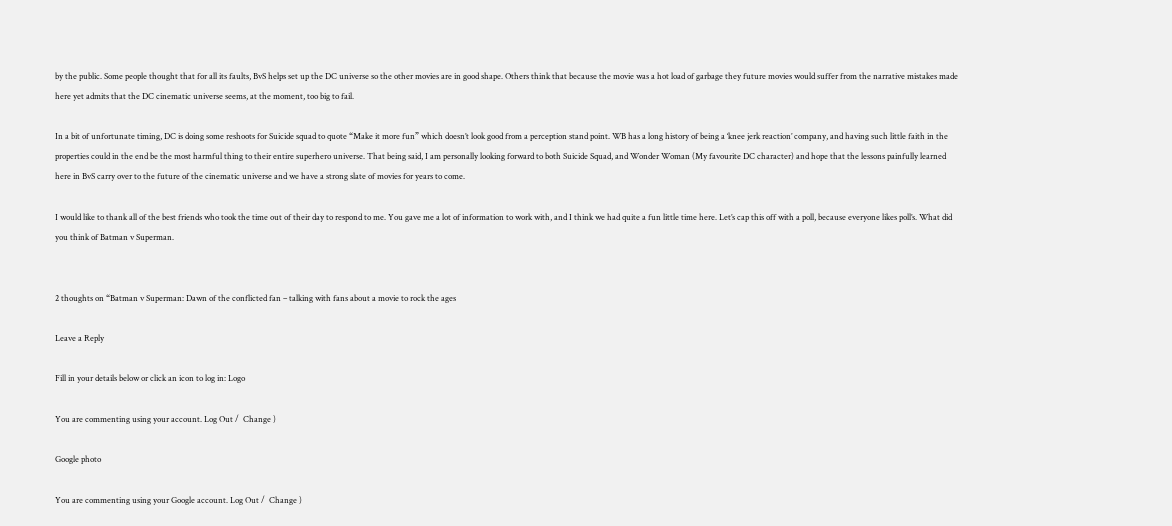by the public. Some people thought that for all its faults, BvS helps set up the DC universe so the other movies are in good shape. Others think that because the movie was a hot load of garbage they future movies would suffer from the narrative mistakes made here yet admits that the DC cinematic universe seems, at the moment, too big to fail.

In a bit of unfortunate timing, DC is doing some reshoots for Suicide squad to quote “Make it more fun” which doesn’t look good from a perception stand point. WB has a long history of being a ‘knee jerk reaction’ company, and having such little faith in the properties could in the end be the most harmful thing to their entire superhero universe. That being said, I am personally looking forward to both Suicide Squad, and Wonder Woman (My favourite DC character) and hope that the lessons painfully learned here in BvS carry over to the future of the cinematic universe and we have a strong slate of movies for years to come.

I would like to thank all of the best friends who took the time out of their day to respond to me. You gave me a lot of information to work with, and I think we had quite a fun little time here. Let’s cap this off with a poll, because everyone likes poll’s. What did you think of Batman v Superman.


2 thoughts on “Batman v Superman: Dawn of the conflicted fan – talking with fans about a movie to rock the ages

Leave a Reply

Fill in your details below or click an icon to log in: Logo

You are commenting using your account. Log Out /  Change )

Google photo

You are commenting using your Google account. Log Out /  Change )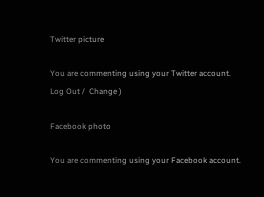Twitter picture

You are commenting using your Twitter account. Log Out /  Change )

Facebook photo

You are commenting using your Facebook account.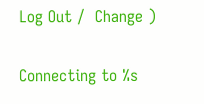Log Out /  Change )

Connecting to %s